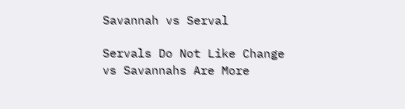Savannah vs Serval

Servals Do Not Like Change vs Savannahs Are More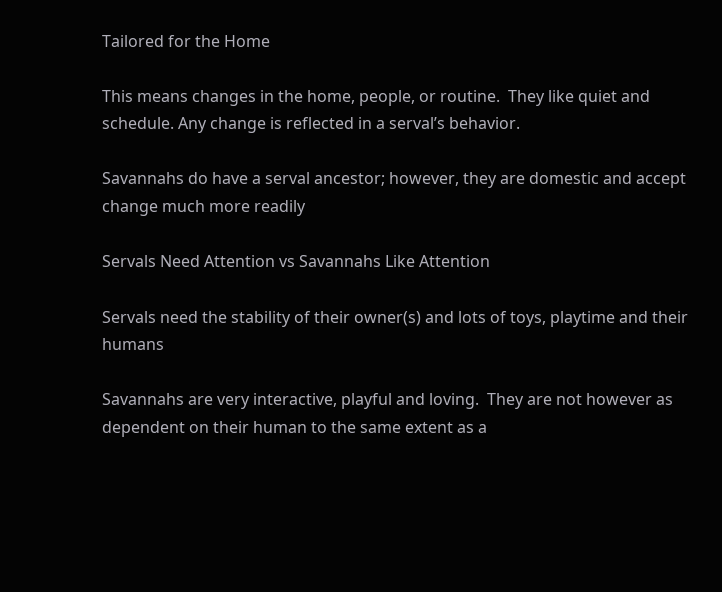Tailored for the Home

This means changes in the home, people, or routine.  They like quiet and schedule. Any change is reflected in a serval’s behavior.

Savannahs do have a serval ancestor; however, they are domestic and accept change much more readily

Servals Need Attention vs Savannahs Like Attention

Servals need the stability of their owner(s) and lots of toys, playtime and their humans

Savannahs are very interactive, playful and loving.  They are not however as dependent on their human to the same extent as a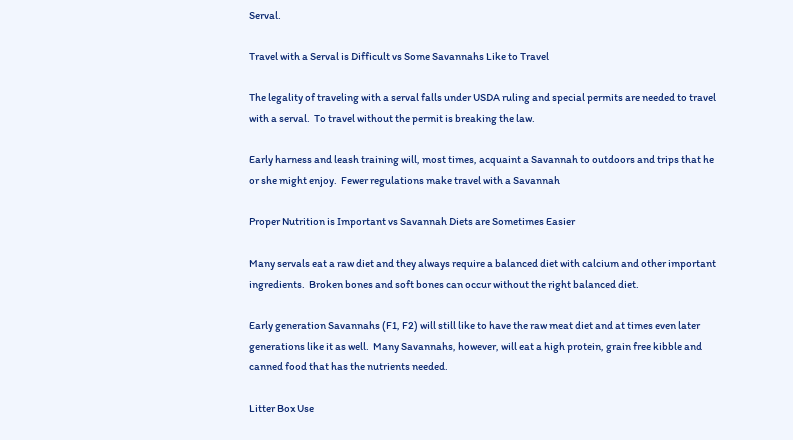Serval.

Travel with a Serval is Difficult vs Some Savannahs Like to Travel

The legality of traveling with a serval falls under USDA ruling and special permits are needed to travel with a serval.  To travel without the permit is breaking the law.

Early harness and leash training will, most times, acquaint a Savannah to outdoors and trips that he or she might enjoy.  Fewer regulations make travel with a Savannah

Proper Nutrition is Important vs Savannah Diets are Sometimes Easier

Many servals eat a raw diet and they always require a balanced diet with calcium and other important ingredients.  Broken bones and soft bones can occur without the right balanced diet.

Early generation Savannahs (F1, F2) will still like to have the raw meat diet and at times even later generations like it as well.  Many Savannahs, however, will eat a high protein, grain free kibble and canned food that has the nutrients needed.

Litter Box Use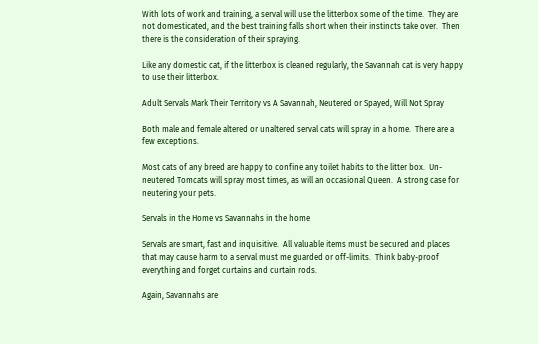With lots of work and training, a serval will use the litterbox some of the time.  They are not domesticated, and the best training falls short when their instincts take over.  Then there is the consideration of their spraying.

Like any domestic cat, if the litterbox is cleaned regularly, the Savannah cat is very happy to use their litterbox.

Adult Servals Mark Their Territory vs A Savannah, Neutered or Spayed, Will Not Spray

Both male and female altered or unaltered serval cats will spray in a home.  There are a few exceptions.

Most cats of any breed are happy to confine any toilet habits to the litter box.  Un-neutered Tomcats will spray most times, as will an occasional Queen.  A strong case for neutering your pets.

Servals in the Home vs Savannahs in the home

Servals are smart, fast and inquisitive.  All valuable items must be secured and places that may cause harm to a serval must me guarded or off-limits.  Think baby-proof everything and forget curtains and curtain rods.

Again, Savannahs are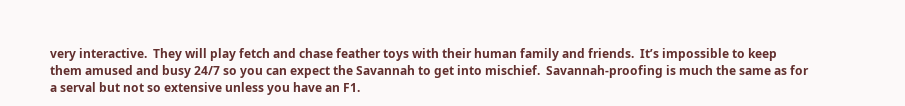very interactive.  They will play fetch and chase feather toys with their human family and friends.  It’s impossible to keep them amused and busy 24/7 so you can expect the Savannah to get into mischief.  Savannah-proofing is much the same as for a serval but not so extensive unless you have an F1.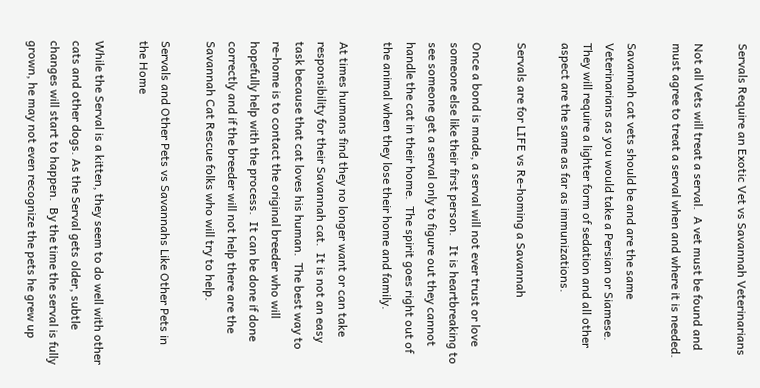Servals Require an Exotic Vet vs Savannah Veterinarians

Not all Vets will treat a serval.  A vet must be found and must agree to treat a serval when and where it is needed.

Savannah cat vets should be and are the same Veterinarians as you would take a Persian or Siamese. They will require a lighter form of sedation and all other aspect are the same as far as immunizations.

Servals are for LIFE vs Re-homing a Savannah

Once a bond is made, a serval will not ever trust or love someone else like their first person.   It is heartbreaking to see someone get a serval only to figure out they cannot handle the cat in their home.  The spirit goes right out of the animal when they lose their home and family.

At times humans find they no longer want or can take responsibility for their Savannah cat.  It is not an easy task because that cat loves his human.  The best way to re-home is to contact the original breeder who will hopefully help with the process.  It can be done if done correctly and if the breeder will not help there are the Savannah Cat Rescue folks who will try to help.

Servals and Other Pets vs Savannahs Like Other Pets in the Home

While the Serval is a kitten, they seem to do well with other cats and other dogs. As the Serval gets older, subtle changes will start to happen.  By the time the serval is fully grown, he may not even recognize the pets he grew up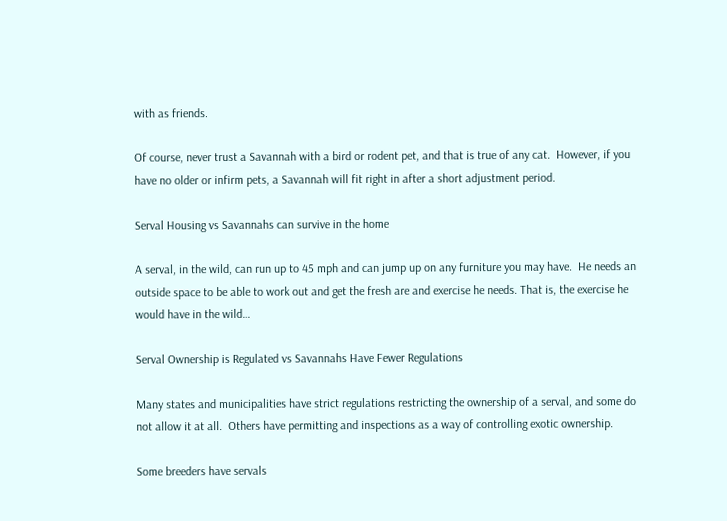with as friends.

Of course, never trust a Savannah with a bird or rodent pet, and that is true of any cat.  However, if you have no older or infirm pets, a Savannah will fit right in after a short adjustment period.

Serval Housing vs Savannahs can survive in the home

A serval, in the wild, can run up to 45 mph and can jump up on any furniture you may have.  He needs an outside space to be able to work out and get the fresh are and exercise he needs. That is, the exercise he would have in the wild…

Serval Ownership is Regulated vs Savannahs Have Fewer Regulations

Many states and municipalities have strict regulations restricting the ownership of a serval, and some do not allow it at all.  Others have permitting and inspections as a way of controlling exotic ownership.

Some breeders have servals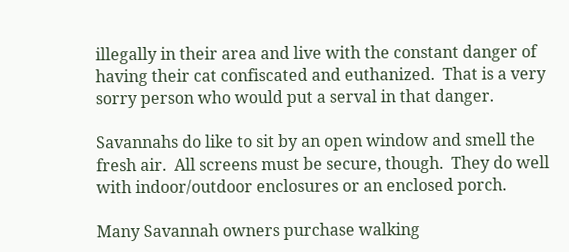illegally in their area and live with the constant danger of having their cat confiscated and euthanized.  That is a very sorry person who would put a serval in that danger.

Savannahs do like to sit by an open window and smell the fresh air.  All screens must be secure, though.  They do well with indoor/outdoor enclosures or an enclosed porch.

Many Savannah owners purchase walking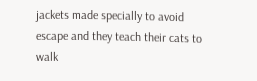jackets made specially to avoid escape and they teach their cats to walk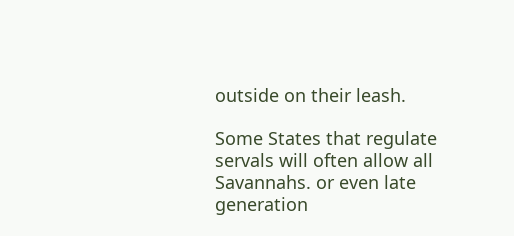outside on their leash.

Some States that regulate servals will often allow all Savannahs. or even late generation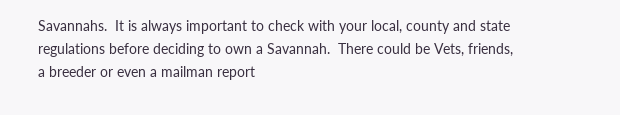Savannahs.  It is always important to check with your local, county and state regulations before deciding to own a Savannah.  There could be Vets, friends, a breeder or even a mailman report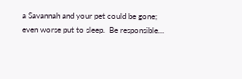a Savannah and your pet could be gone; even worse put to sleep.  Be responsible…